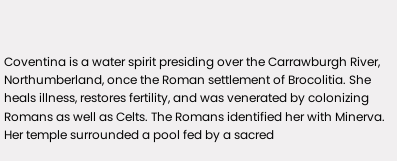Coventina is a water spirit presiding over the Carrawburgh River, Northumberland, once the Roman settlement of Brocolitia. She heals illness, restores fertility, and was venerated by colonizing Romans as well as Celts. The Romans identified her with Minerva. Her temple surrounded a pool fed by a sacred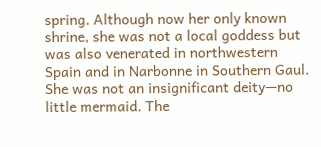spring. Although now her only known shrine, she was not a local goddess but was also venerated in northwestern Spain and in Narbonne in Southern Gaul. She was not an insignificant deity—no little mermaid. The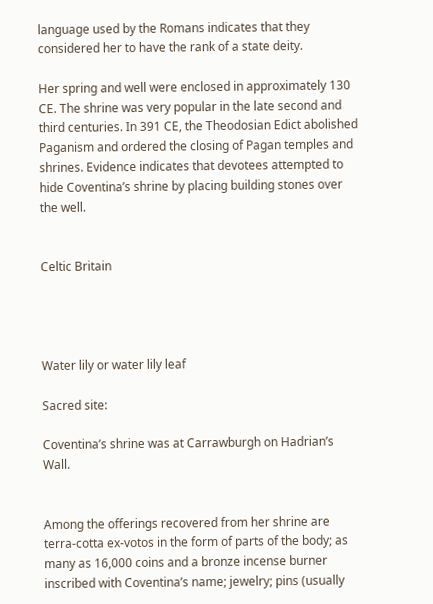language used by the Romans indicates that they considered her to have the rank of a state deity.

Her spring and well were enclosed in approximately 130 CE. The shrine was very popular in the late second and third centuries. In 391 CE, the Theodosian Edict abolished Paganism and ordered the closing of Pagan temples and shrines. Evidence indicates that devotees attempted to hide Coventina’s shrine by placing building stones over the well.


Celtic Britain




Water lily or water lily leaf

Sacred site:

Coventina’s shrine was at Carrawburgh on Hadrian’s Wall.


Among the offerings recovered from her shrine are terra-cotta ex-votos in the form of parts of the body; as many as 16,000 coins and a bronze incense burner inscribed with Coventina’s name; jewelry; pins (usually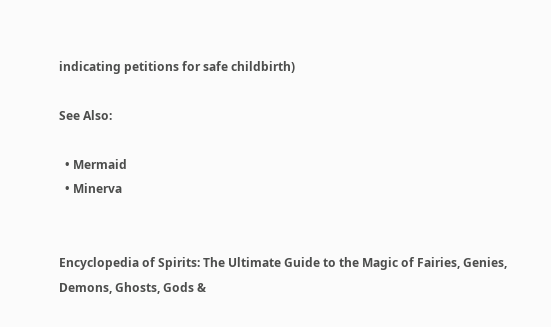indicating petitions for safe childbirth)

See Also:

  • Mermaid
  • Minerva


Encyclopedia of Spirits: The Ultimate Guide to the Magic of Fairies, Genies, Demons, Ghosts, Gods &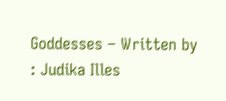Goddesses – Written by : Judika Illes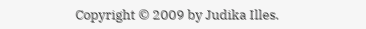Copyright © 2009 by Judika Illes.